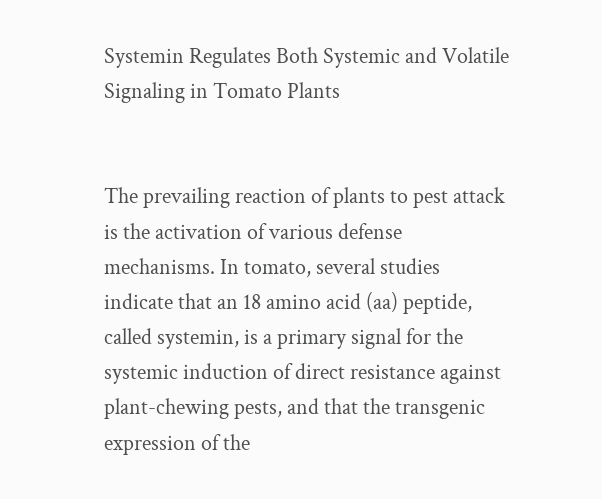Systemin Regulates Both Systemic and Volatile Signaling in Tomato Plants


The prevailing reaction of plants to pest attack is the activation of various defense mechanisms. In tomato, several studies indicate that an 18 amino acid (aa) peptide, called systemin, is a primary signal for the systemic induction of direct resistance against plant-chewing pests, and that the transgenic expression of the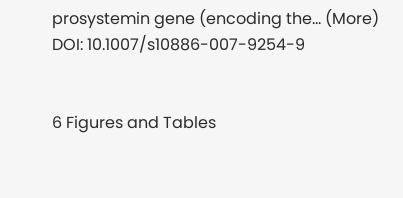prosystemin gene (encoding the… (More)
DOI: 10.1007/s10886-007-9254-9


6 Figures and Tables